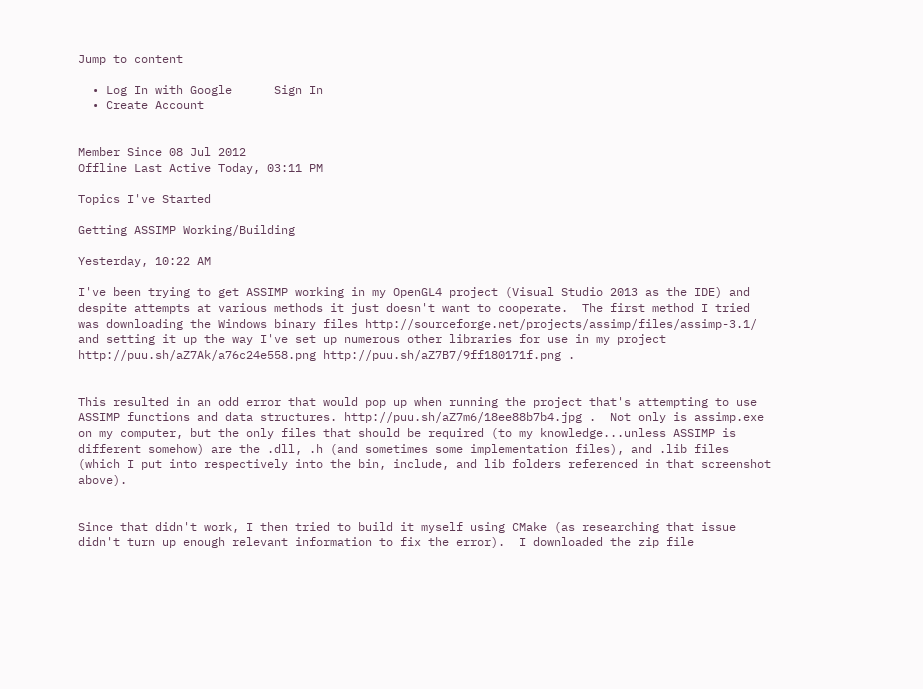Jump to content

  • Log In with Google      Sign In
  • Create Account


Member Since 08 Jul 2012
Offline Last Active Today, 03:11 PM

Topics I've Started

Getting ASSIMP Working/Building

Yesterday, 10:22 AM

I've been trying to get ASSIMP working in my OpenGL4 project (Visual Studio 2013 as the IDE) and despite attempts at various methods it just doesn't want to cooperate.  The first method I tried was downloading the Windows binary files http://sourceforge.net/projects/assimp/files/assimp-3.1/ and setting it up the way I've set up numerous other libraries for use in my project http://puu.sh/aZ7Ak/a76c24e558.png http://puu.sh/aZ7B7/9ff180171f.png .


This resulted in an odd error that would pop up when running the project that's attempting to use ASSIMP functions and data structures. http://puu.sh/aZ7m6/18ee88b7b4.jpg .  Not only is assimp.exe on my computer, but the only files that should be required (to my knowledge...unless ASSIMP is different somehow) are the .dll, .h (and sometimes some implementation files), and .lib files (which I put into respectively into the bin, include, and lib folders referenced in that screenshot above).


Since that didn't work, I then tried to build it myself using CMake (as researching that issue didn't turn up enough relevant information to fix the error).  I downloaded the zip file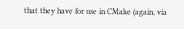that they have for use in CMake (again, via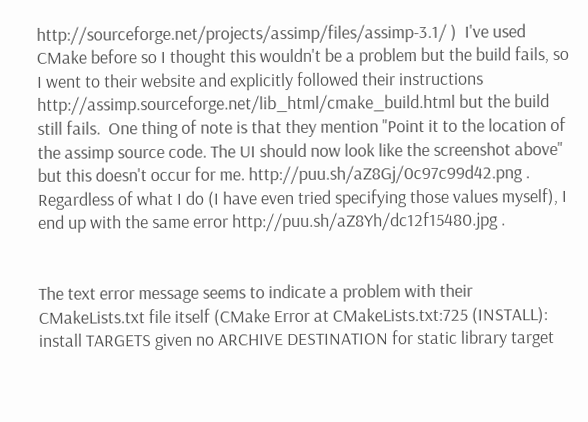http://sourceforge.net/projects/assimp/files/assimp-3.1/ )  I've used CMake before so I thought this wouldn't be a problem but the build fails, so I went to their website and explicitly followed their instructions http://assimp.sourceforge.net/lib_html/cmake_build.html but the build still fails.  One thing of note is that they mention "Point it to the location of the assimp source code. The UI should now look like the screenshot above" but this doesn't occur for me. http://puu.sh/aZ8Gj/0c97c99d42.png .  Regardless of what I do (I have even tried specifying those values myself), I end up with the same error http://puu.sh/aZ8Yh/dc12f15480.jpg .


The text error message seems to indicate a problem with their CMakeLists.txt file itself (CMake Error at CMakeLists.txt:725 (INSTALL): install TARGETS given no ARCHIVE DESTINATION for static library target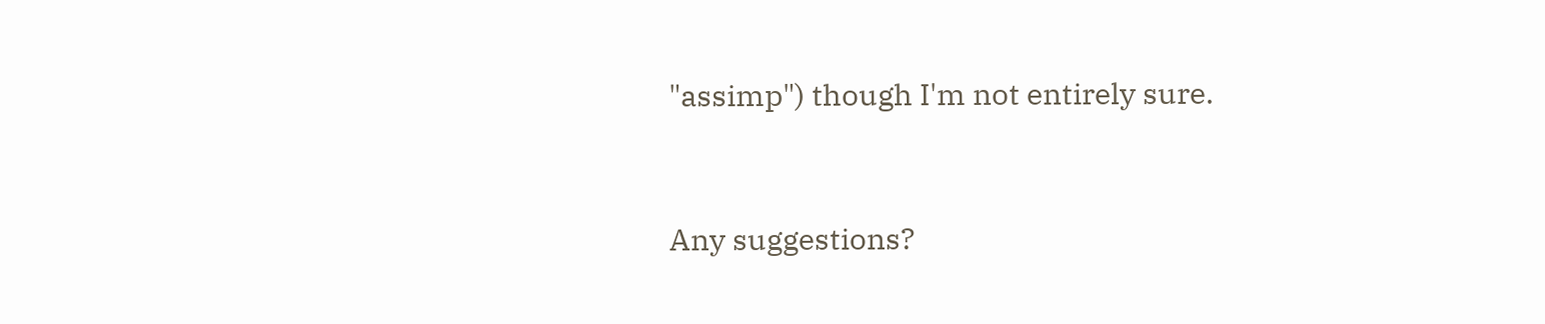"assimp") though I'm not entirely sure.


Any suggestions?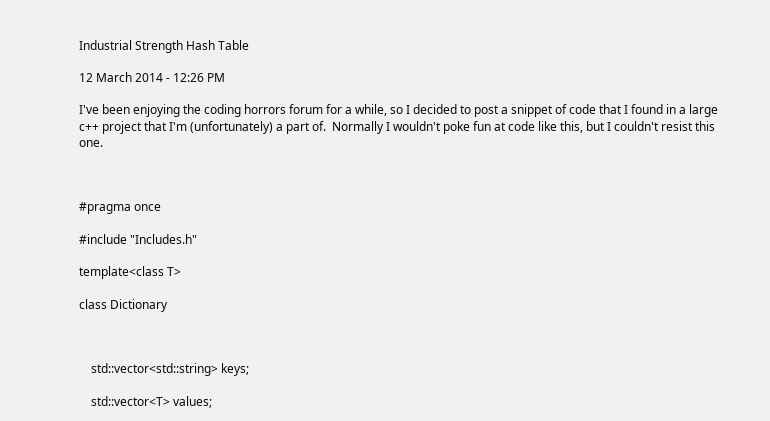Industrial Strength Hash Table

12 March 2014 - 12:26 PM

I've been enjoying the coding horrors forum for a while, so I decided to post a snippet of code that I found in a large c++ project that I'm (unfortunately) a part of.  Normally I wouldn't poke fun at code like this, but I couldn't resist this one.



#pragma once

#include "Includes.h"

template<class T>

class Dictionary



    std::vector<std::string> keys;

    std::vector<T> values;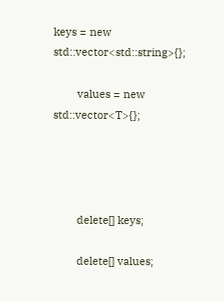keys = new std::vector<std::string>{};

        values = new std::vector<T>{};




        delete[] keys;

        delete[] values;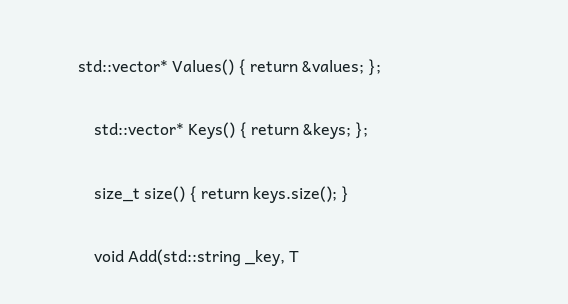std::vector* Values() { return &values; };

    std::vector* Keys() { return &keys; };

    size_t size() { return keys.size(); }

    void Add(std::string _key, T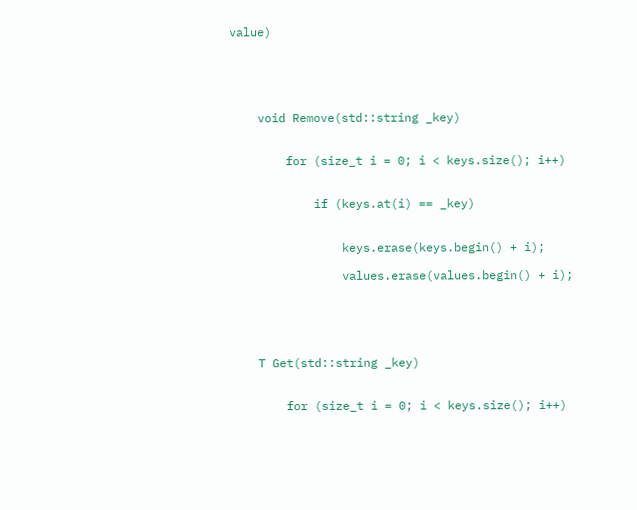value)





    void Remove(std::string _key)


        for (size_t i = 0; i < keys.size(); i++)


            if (keys.at(i) == _key)


                keys.erase(keys.begin() + i);

                values.erase(values.begin() + i);





    T Get(std::string _key)


        for (size_t i = 0; i < keys.size(); i++)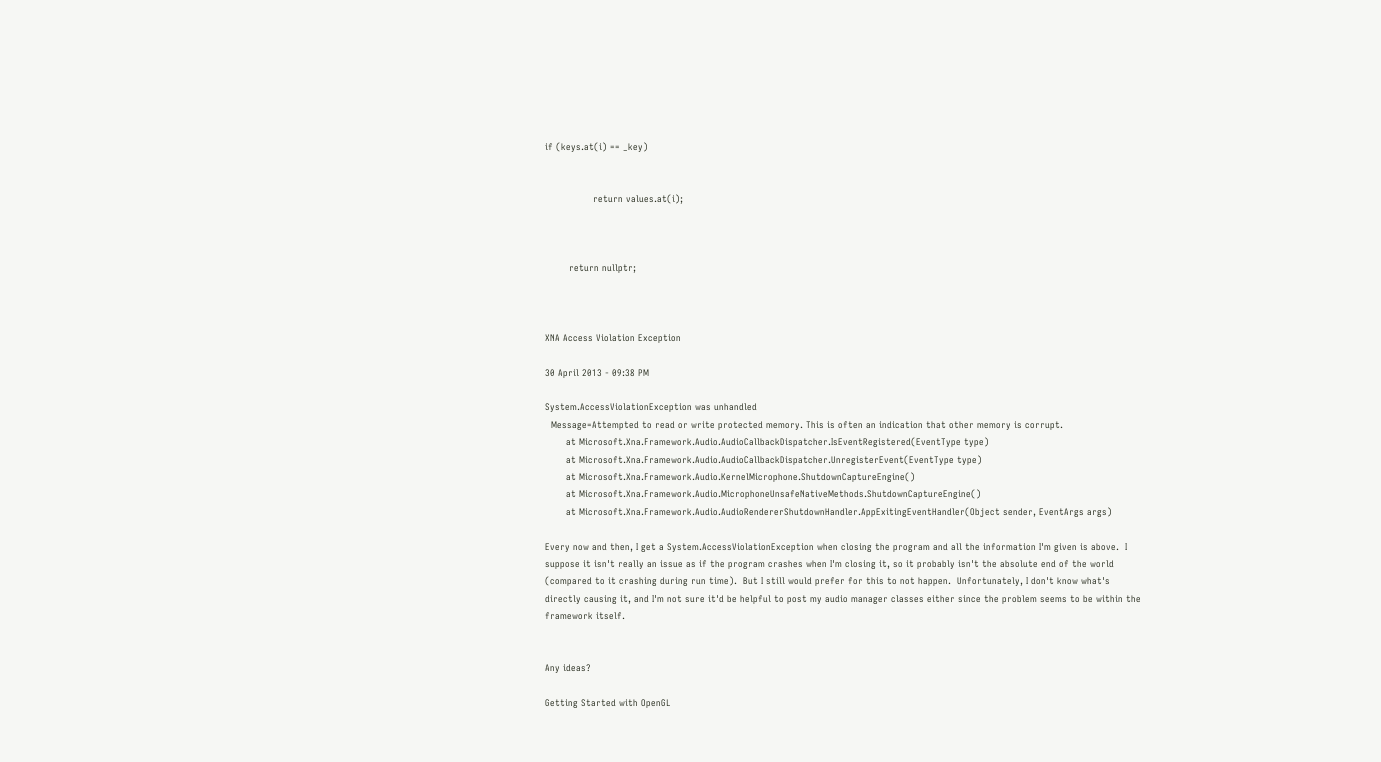if (keys.at(i) == _key)


                return values.at(i);



        return nullptr;



XNA Access Violation Exception

30 April 2013 - 09:38 PM

System.AccessViolationException was unhandled
  Message=Attempted to read or write protected memory. This is often an indication that other memory is corrupt.
       at Microsoft.Xna.Framework.Audio.AudioCallbackDispatcher.IsEventRegistered(EventType type)
       at Microsoft.Xna.Framework.Audio.AudioCallbackDispatcher.UnregisterEvent(EventType type)
       at Microsoft.Xna.Framework.Audio.KernelMicrophone.ShutdownCaptureEngine()
       at Microsoft.Xna.Framework.Audio.MicrophoneUnsafeNativeMethods.ShutdownCaptureEngine()
       at Microsoft.Xna.Framework.Audio.AudioRendererShutdownHandler.AppExitingEventHandler(Object sender, EventArgs args)

Every now and then, I get a System.AccessViolationException when closing the program and all the information I'm given is above.  I suppose it isn't really an issue as if the program crashes when I'm closing it, so it probably isn't the absolute end of the world (compared to it crashing during run time).  But I still would prefer for this to not happen.  Unfortunately, I don't know what's directly causing it, and I'm not sure it'd be helpful to post my audio manager classes either since the problem seems to be within the framework itself.


Any ideas?

Getting Started with OpenGL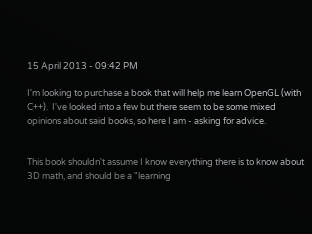15 April 2013 - 09:42 PM

I'm looking to purchase a book that will help me learn OpenGL (with C++).  I've looked into a few but there seem to be some mixed opinions about said books, so here I am - asking for advice.


This book shouldn't assume I know everything there is to know about 3D math, and should be a "learning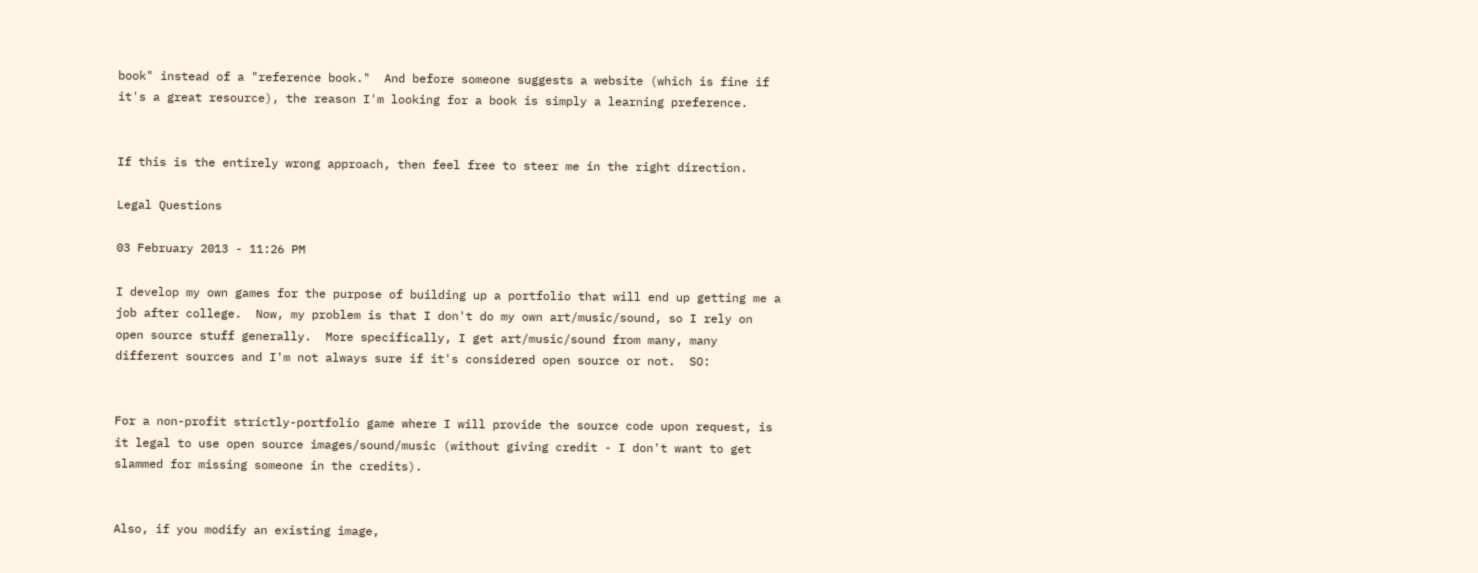book" instead of a "reference book."  And before someone suggests a website (which is fine if it's a great resource), the reason I'm looking for a book is simply a learning preference.


If this is the entirely wrong approach, then feel free to steer me in the right direction.

Legal Questions

03 February 2013 - 11:26 PM

I develop my own games for the purpose of building up a portfolio that will end up getting me a job after college.  Now, my problem is that I don't do my own art/music/sound, so I rely on open source stuff generally.  More specifically, I get art/music/sound from many, many different sources and I'm not always sure if it's considered open source or not.  SO:


For a non-profit strictly-portfolio game where I will provide the source code upon request, is it legal to use open source images/sound/music (without giving credit - I don't want to get slammed for missing someone in the credits).


Also, if you modify an existing image,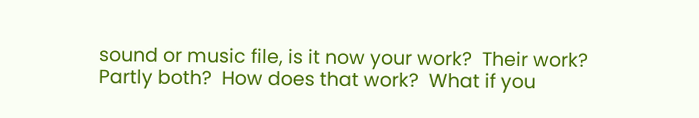sound or music file, is it now your work?  Their work?  Partly both?  How does that work?  What if you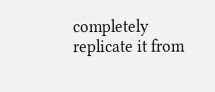completely replicate it from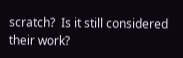scratch?  Is it still considered their work?